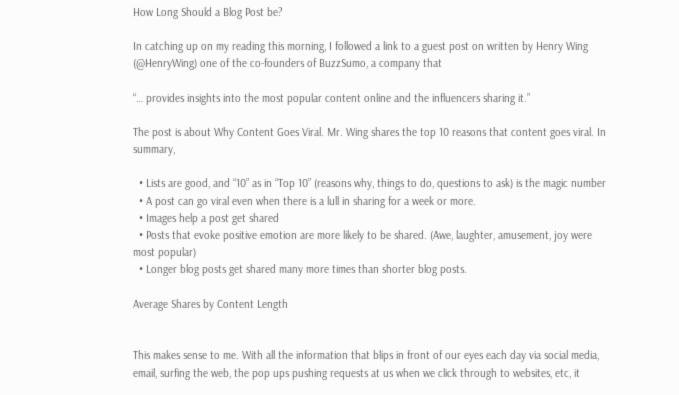How Long Should a Blog Post be?

In catching up on my reading this morning, I followed a link to a guest post on written by Henry Wing (@HenryWing) one of the co-founders of BuzzSumo, a company that

“… provides insights into the most popular content online and the influencers sharing it.”

The post is about Why Content Goes Viral. Mr. Wing shares the top 10 reasons that content goes viral. In summary,

  • Lists are good, and “10” as in “Top 10” (reasons why, things to do, questions to ask) is the magic number
  • A post can go viral even when there is a lull in sharing for a week or more.
  • Images help a post get shared
  • Posts that evoke positive emotion are more likely to be shared. (Awe, laughter, amusement, joy were most popular)
  • Longer blog posts get shared many more times than shorter blog posts.

Average Shares by Content Length


This makes sense to me. With all the information that blips in front of our eyes each day via social media, email, surfing the web, the pop ups pushing requests at us when we click through to websites, etc, it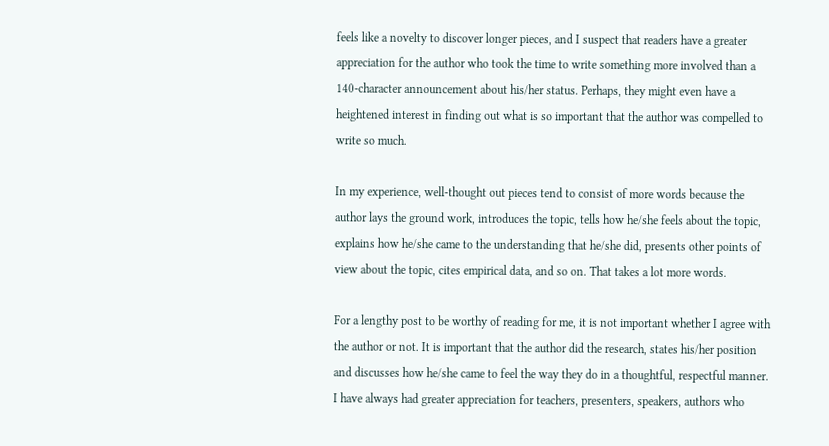feels like a novelty to discover longer pieces, and I suspect that readers have a greater appreciation for the author who took the time to write something more involved than a 140-character announcement about his/her status. Perhaps, they might even have a heightened interest in finding out what is so important that the author was compelled to write so much.

In my experience, well-thought out pieces tend to consist of more words because the author lays the ground work, introduces the topic, tells how he/she feels about the topic, explains how he/she came to the understanding that he/she did, presents other points of view about the topic, cites empirical data, and so on. That takes a lot more words.

For a lengthy post to be worthy of reading for me, it is not important whether I agree with the author or not. It is important that the author did the research, states his/her position and discusses how he/she came to feel the way they do in a thoughtful, respectful manner. I have always had greater appreciation for teachers, presenters, speakers, authors who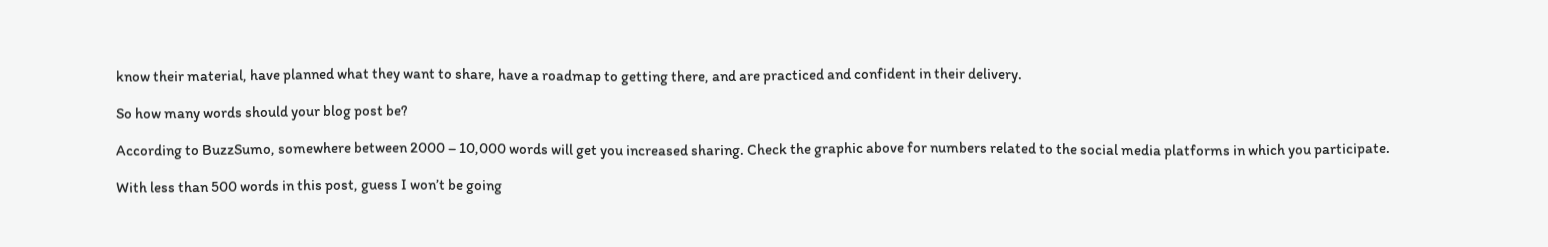know their material, have planned what they want to share, have a roadmap to getting there, and are practiced and confident in their delivery.

So how many words should your blog post be?

According to BuzzSumo, somewhere between 2000 – 10,000 words will get you increased sharing. Check the graphic above for numbers related to the social media platforms in which you participate.

With less than 500 words in this post, guess I won’t be going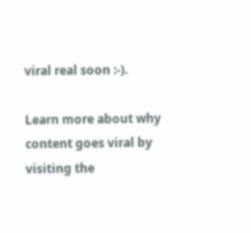viral real soon :-).

Learn more about why content goes viral by visiting the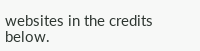websites in the credits below.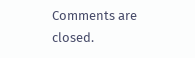Comments are closed.